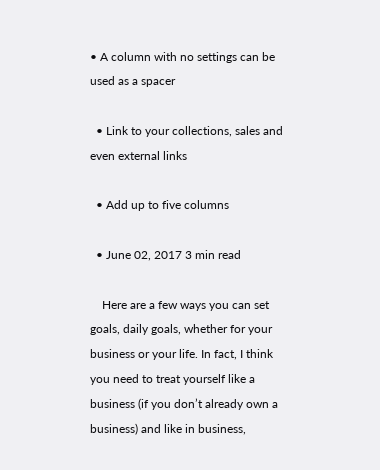• A column with no settings can be used as a spacer

  • Link to your collections, sales and even external links

  • Add up to five columns

  • June 02, 2017 3 min read

    Here are a few ways you can set goals, daily goals, whether for your business or your life. In fact, I think you need to treat yourself like a business (if you don’t already own a business) and like in business,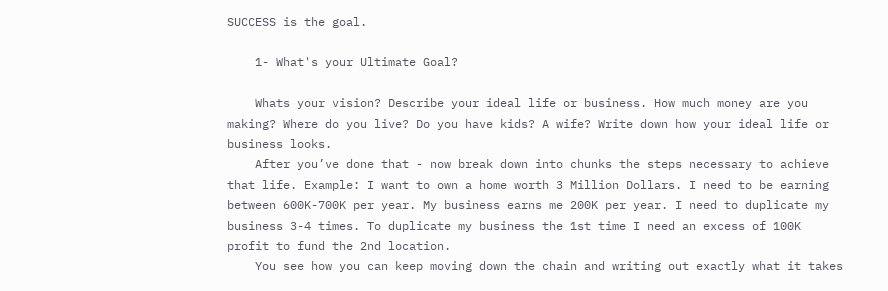SUCCESS is the goal.

    1- What's your Ultimate Goal?

    Whats your vision? Describe your ideal life or business. How much money are you making? Where do you live? Do you have kids? A wife? Write down how your ideal life or business looks.
    After you’ve done that - now break down into chunks the steps necessary to achieve that life. Example: I want to own a home worth 3 Million Dollars. I need to be earning between 600K-700K per year. My business earns me 200K per year. I need to duplicate my business 3-4 times. To duplicate my business the 1st time I need an excess of 100K profit to fund the 2nd location.
    You see how you can keep moving down the chain and writing out exactly what it takes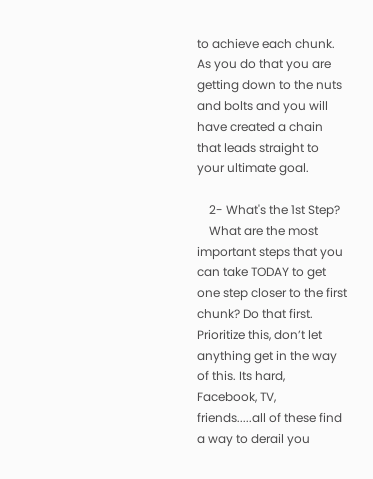to achieve each chunk. As you do that you are getting down to the nuts and bolts and you will have created a chain that leads straight to your ultimate goal.

    2- What's the 1st Step?
    What are the most important steps that you can take TODAY to get one step closer to the first chunk? Do that first. Prioritize this, don’t let anything get in the way of this. Its hard, Facebook, TV, friends.....all of these find a way to derail you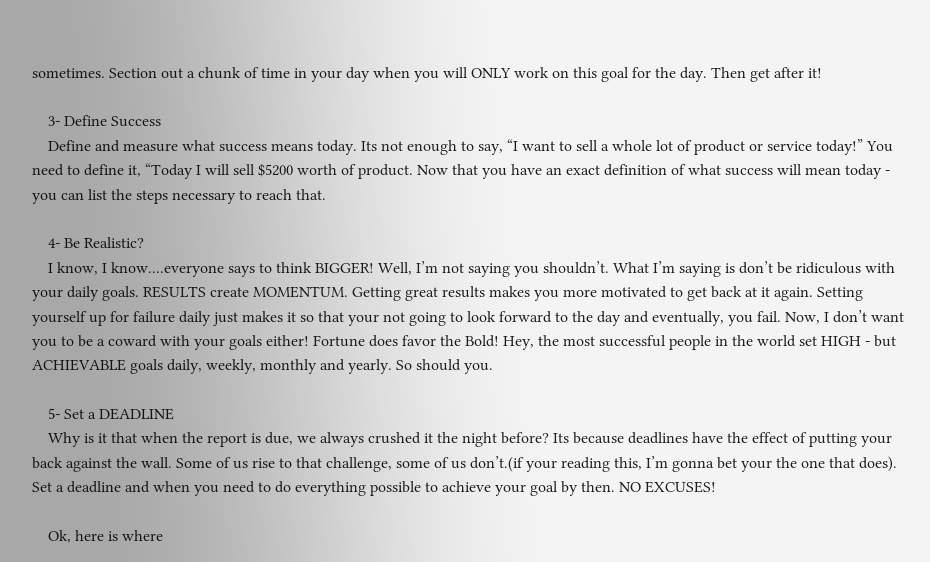sometimes. Section out a chunk of time in your day when you will ONLY work on this goal for the day. Then get after it!

    3- Define Success
    Define and measure what success means today. Its not enough to say, “I want to sell a whole lot of product or service today!” You need to define it, “Today I will sell $5200 worth of product. Now that you have an exact definition of what success will mean today - you can list the steps necessary to reach that.

    4- Be Realistic?
    I know, I know....everyone says to think BIGGER! Well, I’m not saying you shouldn’t. What I’m saying is don’t be ridiculous with your daily goals. RESULTS create MOMENTUM. Getting great results makes you more motivated to get back at it again. Setting yourself up for failure daily just makes it so that your not going to look forward to the day and eventually, you fail. Now, I don’t want you to be a coward with your goals either! Fortune does favor the Bold! Hey, the most successful people in the world set HIGH - but ACHIEVABLE goals daily, weekly, monthly and yearly. So should you.

    5- Set a DEADLINE
    Why is it that when the report is due, we always crushed it the night before? Its because deadlines have the effect of putting your back against the wall. Some of us rise to that challenge, some of us don’t.(if your reading this, I’m gonna bet your the one that does). Set a deadline and when you need to do everything possible to achieve your goal by then. NO EXCUSES!

    Ok, here is where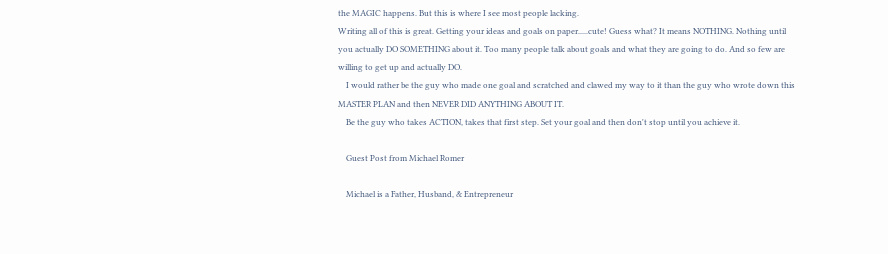the MAGIC happens. But this is where I see most people lacking.
Writing all of this is great. Getting your ideas and goals on paper.....cute! Guess what? It means NOTHING. Nothing until you actually DO SOMETHING about it. Too many people talk about goals and what they are going to do. And so few are willing to get up and actually DO.
    I would rather be the guy who made one goal and scratched and clawed my way to it than the guy who wrote down this MASTER PLAN and then NEVER DID ANYTHING ABOUT IT.
    Be the guy who takes ACTION, takes that first step. Set your goal and then don't stop until you achieve it.

    Guest Post from Michael Romer

    Michael is a Father, Husband, & Entrepreneur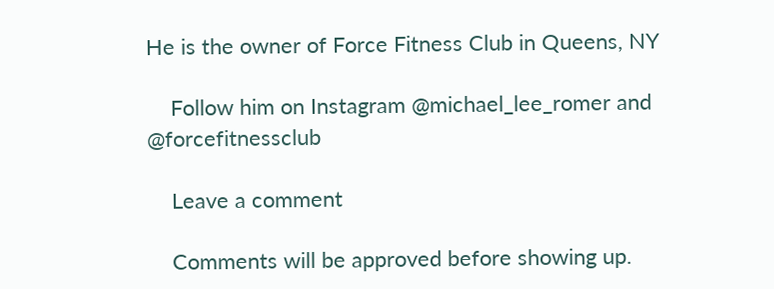He is the owner of Force Fitness Club in Queens, NY

    Follow him on Instagram @michael_lee_romer and @forcefitnessclub

    Leave a comment

    Comments will be approved before showing up.